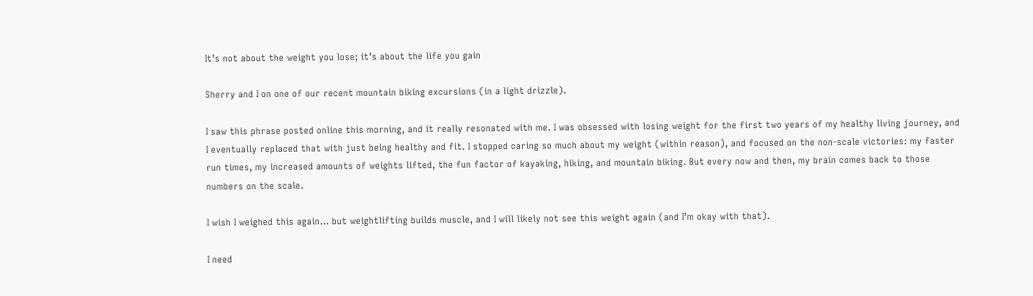It’s not about the weight you lose; it’s about the life you gain

Sherry and I on one of our recent mountain biking excursions (in a light drizzle).

I saw this phrase posted online this morning, and it really resonated with me. I was obsessed with losing weight for the first two years of my healthy living journey, and I eventually replaced that with just being healthy and fit. I stopped caring so much about my weight (within reason), and focused on the non-scale victories: my faster run times, my increased amounts of weights lifted, the fun factor of kayaking, hiking, and mountain biking. But every now and then, my brain comes back to those numbers on the scale.

I wish I weighed this again… but weightlifting builds muscle, and I will likely not see this weight again (and I’m okay with that).

I need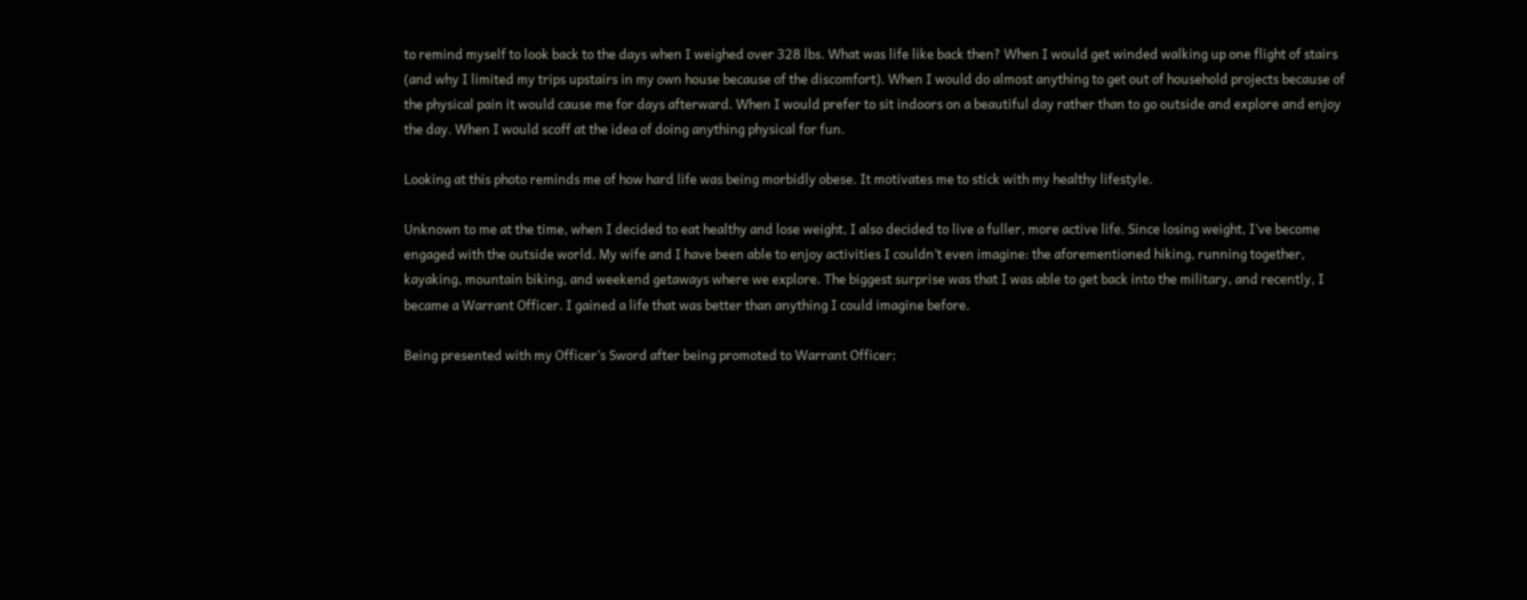to remind myself to look back to the days when I weighed over 328 lbs. What was life like back then? When I would get winded walking up one flight of stairs (and why I limited my trips upstairs in my own house because of the discomfort). When I would do almost anything to get out of household projects because of the physical pain it would cause me for days afterward. When I would prefer to sit indoors on a beautiful day rather than to go outside and explore and enjoy the day. When I would scoff at the idea of doing anything physical for fun.

Looking at this photo reminds me of how hard life was being morbidly obese. It motivates me to stick with my healthy lifestyle.

Unknown to me at the time, when I decided to eat healthy and lose weight, I also decided to live a fuller, more active life. Since losing weight, I’ve become engaged with the outside world. My wife and I have been able to enjoy activities I couldn’t even imagine: the aforementioned hiking, running together, kayaking, mountain biking, and weekend getaways where we explore. The biggest surprise was that I was able to get back into the military, and recently, I became a Warrant Officer. I gained a life that was better than anything I could imagine before.

Being presented with my Officer’s Sword after being promoted to Warrant Officer;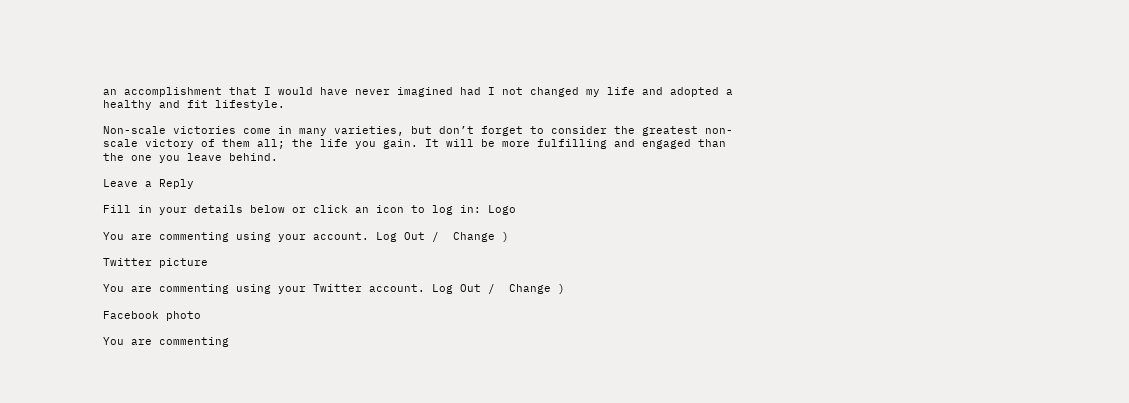an accomplishment that I would have never imagined had I not changed my life and adopted a healthy and fit lifestyle.

Non-scale victories come in many varieties, but don’t forget to consider the greatest non-scale victory of them all; the life you gain. It will be more fulfilling and engaged than the one you leave behind.

Leave a Reply

Fill in your details below or click an icon to log in: Logo

You are commenting using your account. Log Out /  Change )

Twitter picture

You are commenting using your Twitter account. Log Out /  Change )

Facebook photo

You are commenting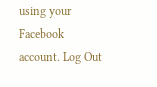using your Facebook account. Log Out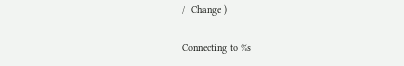/  Change )

Connecting to %s